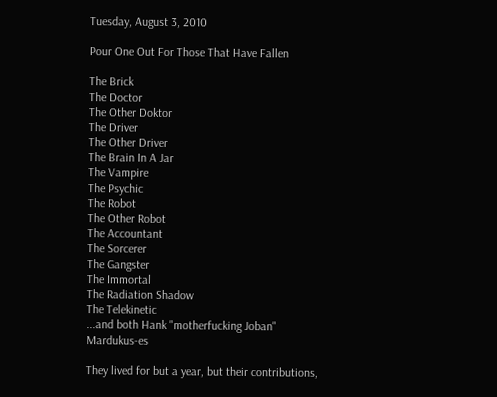Tuesday, August 3, 2010

Pour One Out For Those That Have Fallen

The Brick
The Doctor
The Other Doktor
The Driver
The Other Driver
The Brain In A Jar
The Vampire
The Psychic
The Robot
The Other Robot
The Accountant
The Sorcerer
The Gangster
The Immortal
The Radiation Shadow
The Telekinetic
...and both Hank "motherfucking Joban" Mardukus-es

They lived for but a year, but their contributions,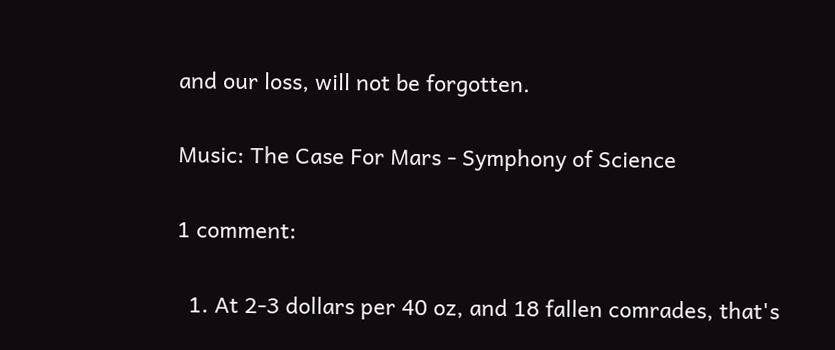and our loss, will not be forgotten.

Music: The Case For Mars - Symphony of Science

1 comment:

  1. At 2-3 dollars per 40 oz, and 18 fallen comrades, that's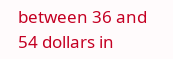between 36 and 54 dollars in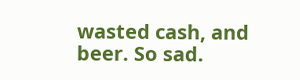wasted cash, and beer. So sad.